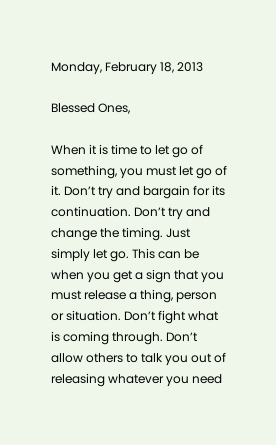Monday, February 18, 2013

Blessed Ones,

When it is time to let go of something, you must let go of it. Don’t try and bargain for its continuation. Don’t try and change the timing. Just simply let go. This can be when you get a sign that you must release a thing, person or situation. Don’t fight what is coming through. Don’t allow others to talk you out of releasing whatever you need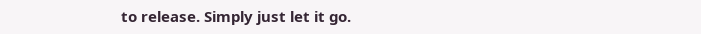to release. Simply just let it go.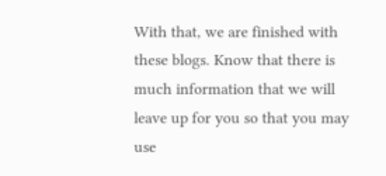With that, we are finished with these blogs. Know that there is much information that we will leave up for you so that you may use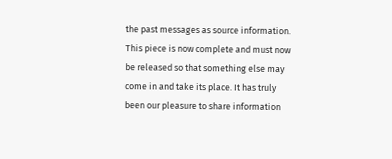the past messages as source information. This piece is now complete and must now be released so that something else may come in and take its place. It has truly been our pleasure to share information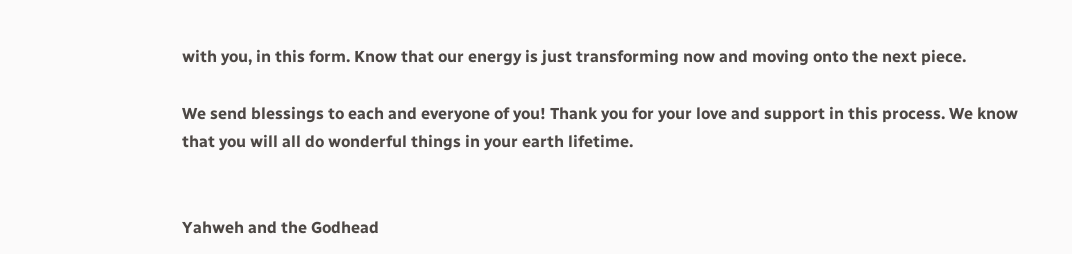with you, in this form. Know that our energy is just transforming now and moving onto the next piece.

We send blessings to each and everyone of you! Thank you for your love and support in this process. We know that you will all do wonderful things in your earth lifetime.


Yahweh and the Godhead